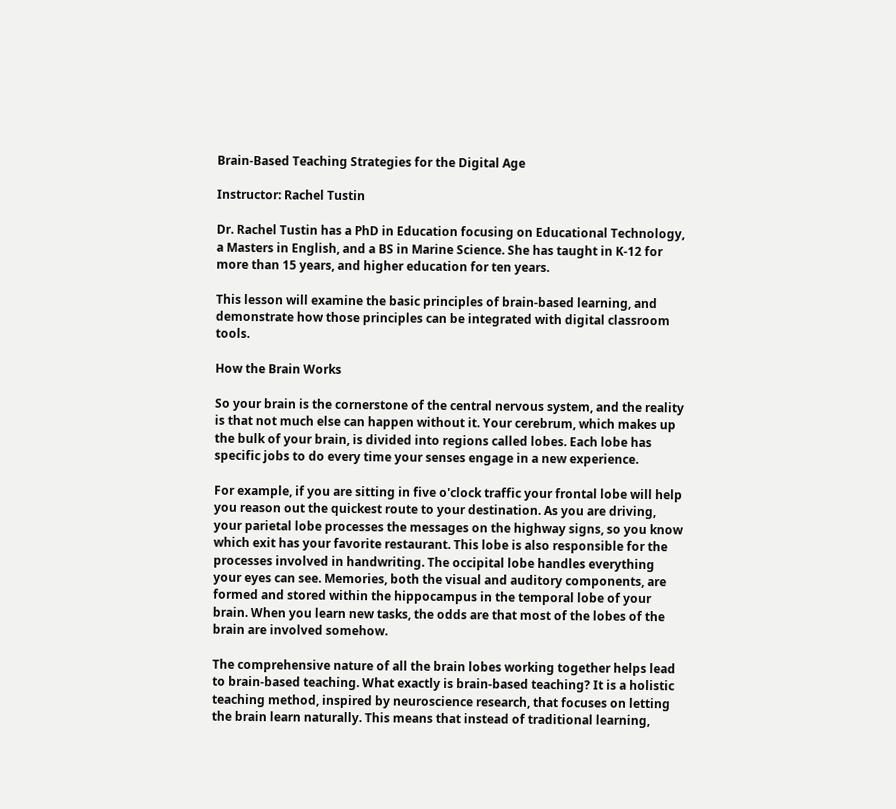Brain-Based Teaching Strategies for the Digital Age

Instructor: Rachel Tustin

Dr. Rachel Tustin has a PhD in Education focusing on Educational Technology, a Masters in English, and a BS in Marine Science. She has taught in K-12 for more than 15 years, and higher education for ten years.

This lesson will examine the basic principles of brain-based learning, and demonstrate how those principles can be integrated with digital classroom tools.

How the Brain Works

So your brain is the cornerstone of the central nervous system, and the reality is that not much else can happen without it. Your cerebrum, which makes up the bulk of your brain, is divided into regions called lobes. Each lobe has specific jobs to do every time your senses engage in a new experience.

For example, if you are sitting in five o'clock traffic your frontal lobe will help you reason out the quickest route to your destination. As you are driving, your parietal lobe processes the messages on the highway signs, so you know which exit has your favorite restaurant. This lobe is also responsible for the processes involved in handwriting. The occipital lobe handles everything your eyes can see. Memories, both the visual and auditory components, are formed and stored within the hippocampus in the temporal lobe of your brain. When you learn new tasks, the odds are that most of the lobes of the brain are involved somehow.

The comprehensive nature of all the brain lobes working together helps lead to brain-based teaching. What exactly is brain-based teaching? It is a holistic teaching method, inspired by neuroscience research, that focuses on letting the brain learn naturally. This means that instead of traditional learning,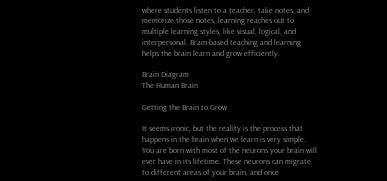where students listen to a teacher, take notes, and memorize those notes, learning reaches out to multiple learning styles, like visual, logical, and interpersonal. Brain-based teaching and learning helps the brain learn and grow efficiently.

Brain Diagram
The Human Brain

Getting the Brain to Grow

It seems ironic, but the reality is the process that happens in the brain when we learn is very simple. You are born with most of the neurons your brain will ever have in its lifetime. These neurons can migrate to different areas of your brain, and once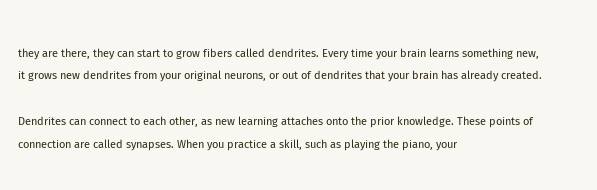they are there, they can start to grow fibers called dendrites. Every time your brain learns something new, it grows new dendrites from your original neurons, or out of dendrites that your brain has already created.

Dendrites can connect to each other, as new learning attaches onto the prior knowledge. These points of connection are called synapses. When you practice a skill, such as playing the piano, your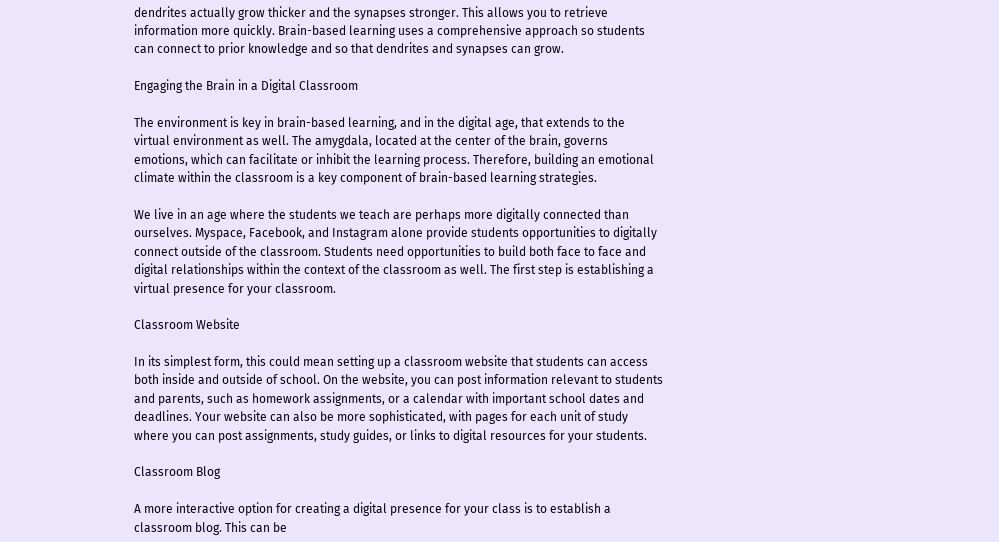dendrites actually grow thicker and the synapses stronger. This allows you to retrieve information more quickly. Brain-based learning uses a comprehensive approach so students can connect to prior knowledge and so that dendrites and synapses can grow.

Engaging the Brain in a Digital Classroom

The environment is key in brain-based learning, and in the digital age, that extends to the virtual environment as well. The amygdala, located at the center of the brain, governs emotions, which can facilitate or inhibit the learning process. Therefore, building an emotional climate within the classroom is a key component of brain-based learning strategies.

We live in an age where the students we teach are perhaps more digitally connected than ourselves. Myspace, Facebook, and Instagram alone provide students opportunities to digitally connect outside of the classroom. Students need opportunities to build both face to face and digital relationships within the context of the classroom as well. The first step is establishing a virtual presence for your classroom.

Classroom Website

In its simplest form, this could mean setting up a classroom website that students can access both inside and outside of school. On the website, you can post information relevant to students and parents, such as homework assignments, or a calendar with important school dates and deadlines. Your website can also be more sophisticated, with pages for each unit of study where you can post assignments, study guides, or links to digital resources for your students.

Classroom Blog

A more interactive option for creating a digital presence for your class is to establish a classroom blog. This can be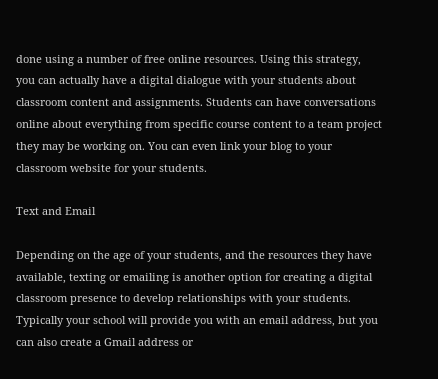done using a number of free online resources. Using this strategy, you can actually have a digital dialogue with your students about classroom content and assignments. Students can have conversations online about everything from specific course content to a team project they may be working on. You can even link your blog to your classroom website for your students.

Text and Email

Depending on the age of your students, and the resources they have available, texting or emailing is another option for creating a digital classroom presence to develop relationships with your students. Typically your school will provide you with an email address, but you can also create a Gmail address or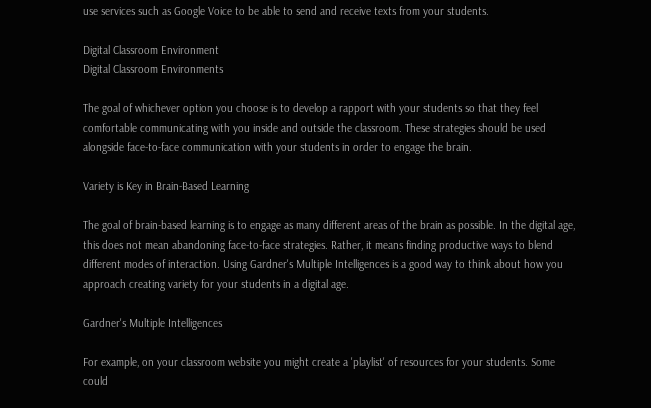use services such as Google Voice to be able to send and receive texts from your students.

Digital Classroom Environment
Digital Classroom Environments

The goal of whichever option you choose is to develop a rapport with your students so that they feel comfortable communicating with you inside and outside the classroom. These strategies should be used alongside face-to-face communication with your students in order to engage the brain.

Variety is Key in Brain-Based Learning

The goal of brain-based learning is to engage as many different areas of the brain as possible. In the digital age, this does not mean abandoning face-to-face strategies. Rather, it means finding productive ways to blend different modes of interaction. Using Gardner's Multiple Intelligences is a good way to think about how you approach creating variety for your students in a digital age.

Gardner's Multiple Intelligences

For example, on your classroom website you might create a 'playlist' of resources for your students. Some could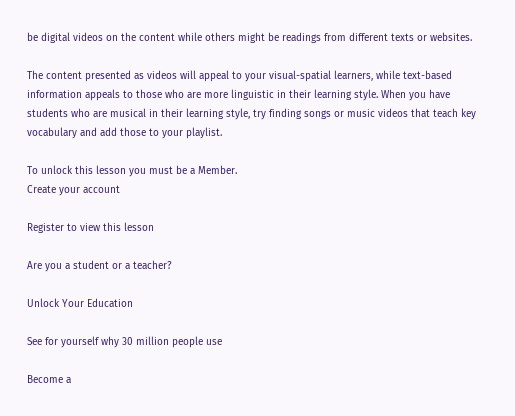be digital videos on the content while others might be readings from different texts or websites.

The content presented as videos will appeal to your visual-spatial learners, while text-based information appeals to those who are more linguistic in their learning style. When you have students who are musical in their learning style, try finding songs or music videos that teach key vocabulary and add those to your playlist.

To unlock this lesson you must be a Member.
Create your account

Register to view this lesson

Are you a student or a teacher?

Unlock Your Education

See for yourself why 30 million people use

Become a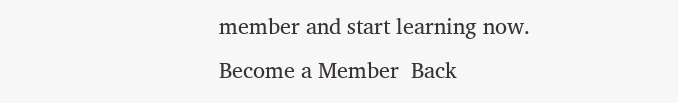member and start learning now.
Become a Member  Back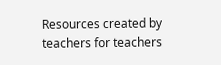Resources created by teachers for teachers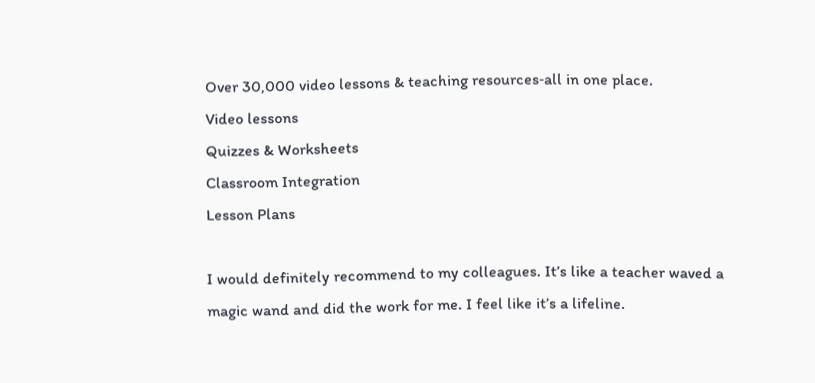Over 30,000 video lessons & teaching resources‐all in one place.
Video lessons
Quizzes & Worksheets
Classroom Integration
Lesson Plans

I would definitely recommend to my colleagues. It’s like a teacher waved a magic wand and did the work for me. I feel like it’s a lifeline.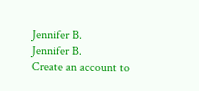Jennifer B.
Jennifer B.
Create an account to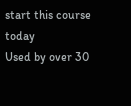start this course today
Used by over 30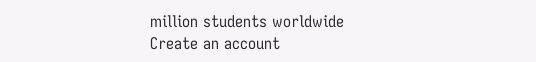million students worldwide
Create an account